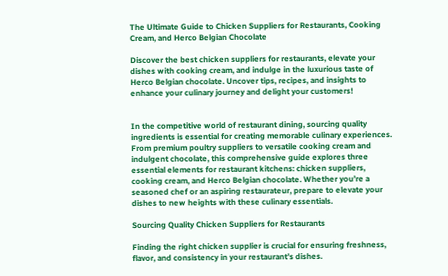The Ultimate Guide to Chicken Suppliers for Restaurants, Cooking Cream, and Herco Belgian Chocolate

Discover the best chicken suppliers for restaurants, elevate your dishes with cooking cream, and indulge in the luxurious taste of Herco Belgian chocolate. Uncover tips, recipes, and insights to enhance your culinary journey and delight your customers!


In the competitive world of restaurant dining, sourcing quality ingredients is essential for creating memorable culinary experiences. From premium poultry suppliers to versatile cooking cream and indulgent chocolate, this comprehensive guide explores three essential elements for restaurant kitchens: chicken suppliers, cooking cream, and Herco Belgian chocolate. Whether you’re a seasoned chef or an aspiring restaurateur, prepare to elevate your dishes to new heights with these culinary essentials.

Sourcing Quality Chicken Suppliers for Restaurants

Finding the right chicken supplier is crucial for ensuring freshness, flavor, and consistency in your restaurant’s dishes.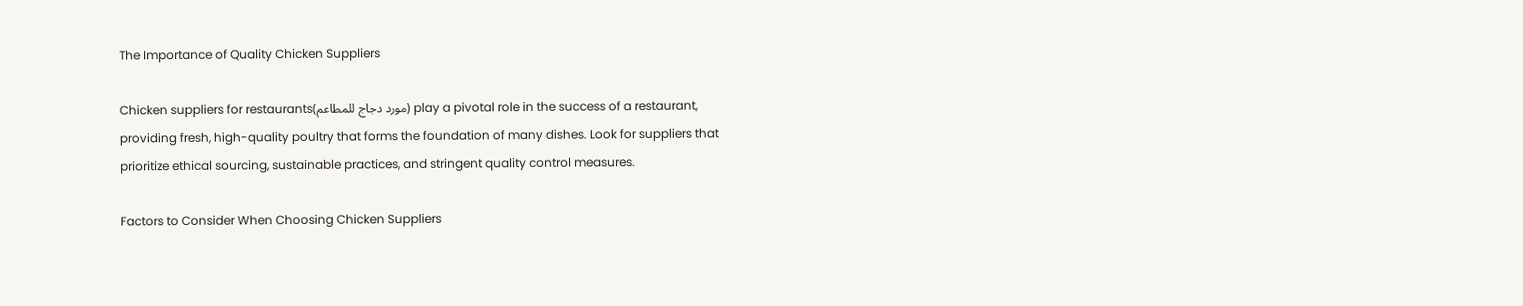The Importance of Quality Chicken Suppliers

Chicken suppliers for restaurants(مورد دجاج للمطاعم) play a pivotal role in the success of a restaurant, providing fresh, high-quality poultry that forms the foundation of many dishes. Look for suppliers that prioritize ethical sourcing, sustainable practices, and stringent quality control measures.

Factors to Consider When Choosing Chicken Suppliers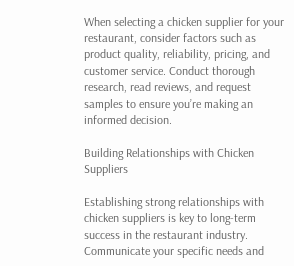When selecting a chicken supplier for your restaurant, consider factors such as product quality, reliability, pricing, and customer service. Conduct thorough research, read reviews, and request samples to ensure you’re making an informed decision.

Building Relationships with Chicken Suppliers

Establishing strong relationships with chicken suppliers is key to long-term success in the restaurant industry. Communicate your specific needs and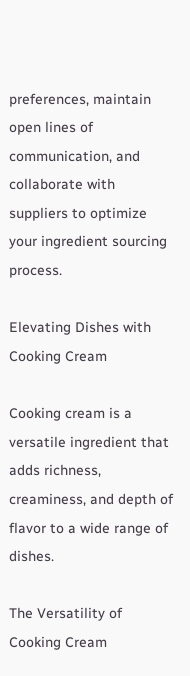preferences, maintain open lines of communication, and collaborate with suppliers to optimize your ingredient sourcing process.

Elevating Dishes with Cooking Cream

Cooking cream is a versatile ingredient that adds richness, creaminess, and depth of flavor to a wide range of dishes.

The Versatility of Cooking Cream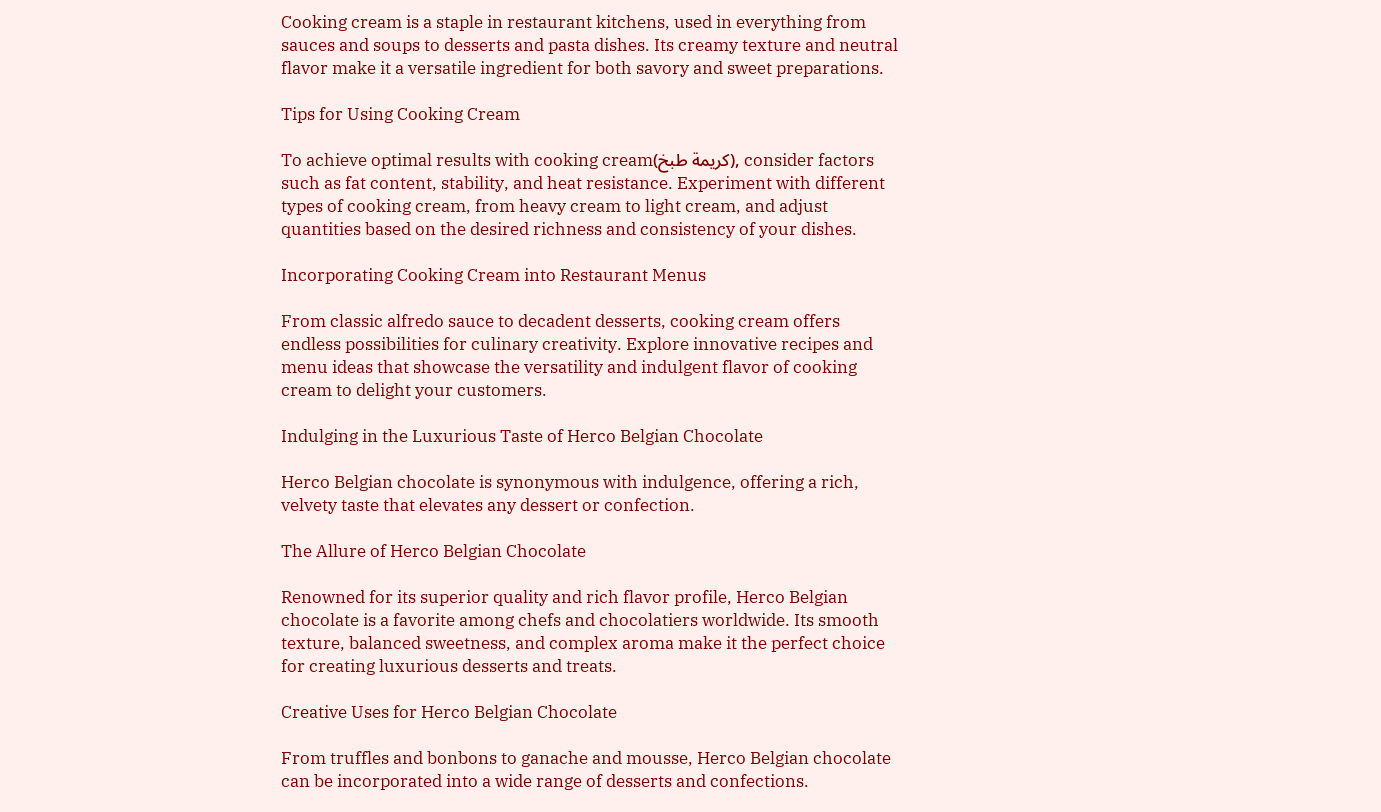Cooking cream is a staple in restaurant kitchens, used in everything from sauces and soups to desserts and pasta dishes. Its creamy texture and neutral flavor make it a versatile ingredient for both savory and sweet preparations.

Tips for Using Cooking Cream

To achieve optimal results with cooking cream(كريمة طبخ), consider factors such as fat content, stability, and heat resistance. Experiment with different types of cooking cream, from heavy cream to light cream, and adjust quantities based on the desired richness and consistency of your dishes.

Incorporating Cooking Cream into Restaurant Menus

From classic alfredo sauce to decadent desserts, cooking cream offers endless possibilities for culinary creativity. Explore innovative recipes and menu ideas that showcase the versatility and indulgent flavor of cooking cream to delight your customers.

Indulging in the Luxurious Taste of Herco Belgian Chocolate

Herco Belgian chocolate is synonymous with indulgence, offering a rich, velvety taste that elevates any dessert or confection.

The Allure of Herco Belgian Chocolate

Renowned for its superior quality and rich flavor profile, Herco Belgian chocolate is a favorite among chefs and chocolatiers worldwide. Its smooth texture, balanced sweetness, and complex aroma make it the perfect choice for creating luxurious desserts and treats.

Creative Uses for Herco Belgian Chocolate

From truffles and bonbons to ganache and mousse, Herco Belgian chocolate can be incorporated into a wide range of desserts and confections.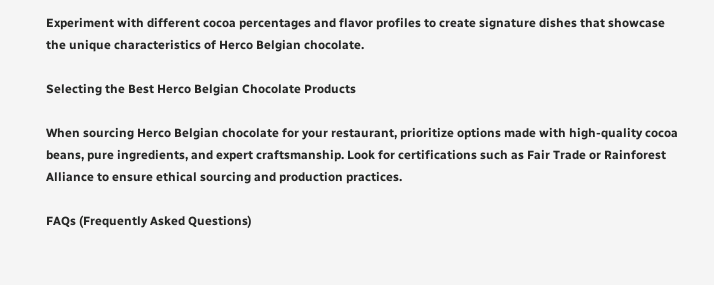Experiment with different cocoa percentages and flavor profiles to create signature dishes that showcase the unique characteristics of Herco Belgian chocolate.

Selecting the Best Herco Belgian Chocolate Products

When sourcing Herco Belgian chocolate for your restaurant, prioritize options made with high-quality cocoa beans, pure ingredients, and expert craftsmanship. Look for certifications such as Fair Trade or Rainforest Alliance to ensure ethical sourcing and production practices.

FAQs (Frequently Asked Questions)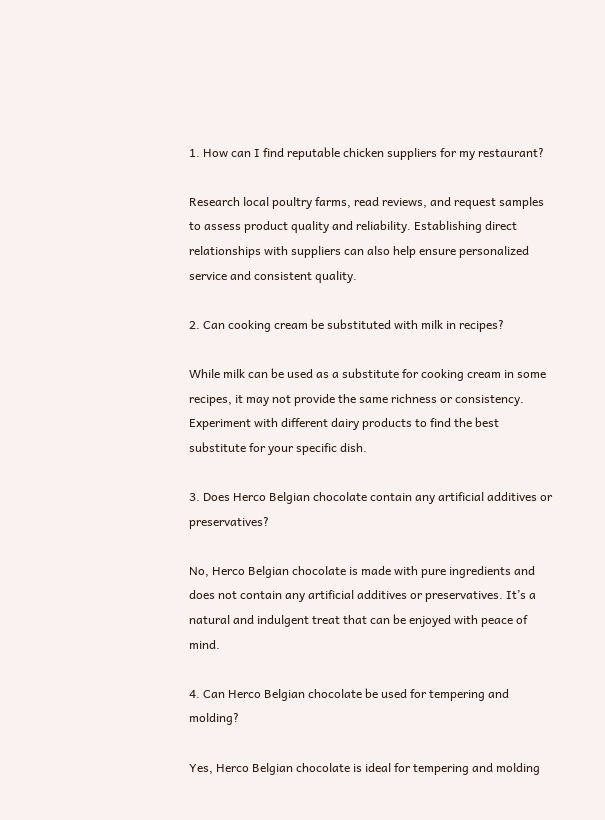1. How can I find reputable chicken suppliers for my restaurant?

Research local poultry farms, read reviews, and request samples to assess product quality and reliability. Establishing direct relationships with suppliers can also help ensure personalized service and consistent quality.

2. Can cooking cream be substituted with milk in recipes?

While milk can be used as a substitute for cooking cream in some recipes, it may not provide the same richness or consistency. Experiment with different dairy products to find the best substitute for your specific dish.

3. Does Herco Belgian chocolate contain any artificial additives or preservatives?

No, Herco Belgian chocolate is made with pure ingredients and does not contain any artificial additives or preservatives. It’s a natural and indulgent treat that can be enjoyed with peace of mind.

4. Can Herco Belgian chocolate be used for tempering and molding?

Yes, Herco Belgian chocolate is ideal for tempering and molding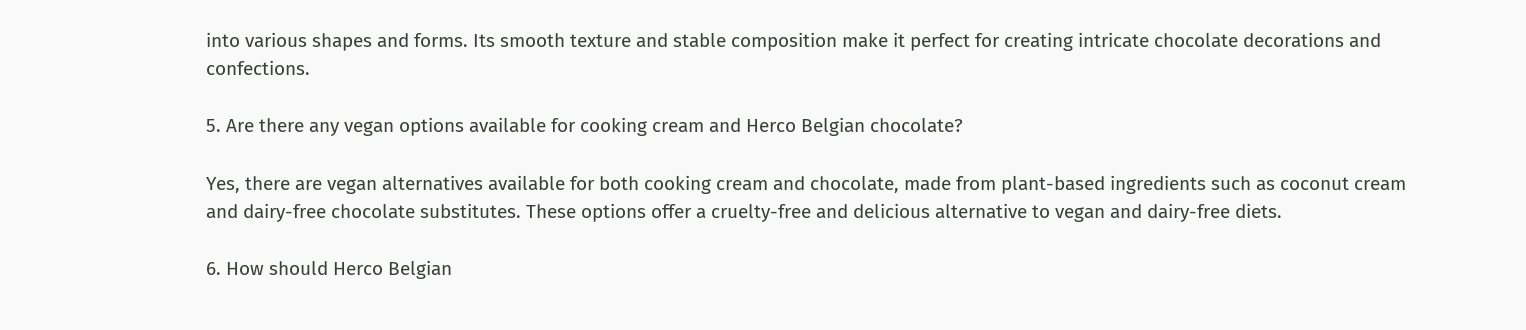into various shapes and forms. Its smooth texture and stable composition make it perfect for creating intricate chocolate decorations and confections.

5. Are there any vegan options available for cooking cream and Herco Belgian chocolate?

Yes, there are vegan alternatives available for both cooking cream and chocolate, made from plant-based ingredients such as coconut cream and dairy-free chocolate substitutes. These options offer a cruelty-free and delicious alternative to vegan and dairy-free diets.

6. How should Herco Belgian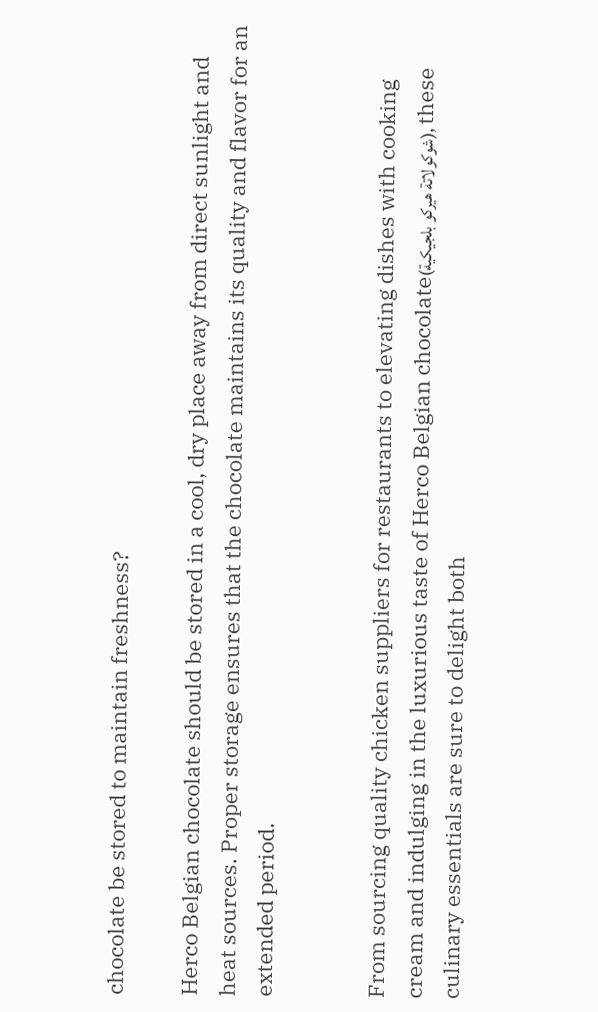chocolate be stored to maintain freshness?

Herco Belgian chocolate should be stored in a cool, dry place away from direct sunlight and heat sources. Proper storage ensures that the chocolate maintains its quality and flavor for an extended period.


From sourcing quality chicken suppliers for restaurants to elevating dishes with cooking cream and indulging in the luxurious taste of Herco Belgian chocolate(شوكولاتة هيركو بلجيكية), these culinary essentials are sure to delight both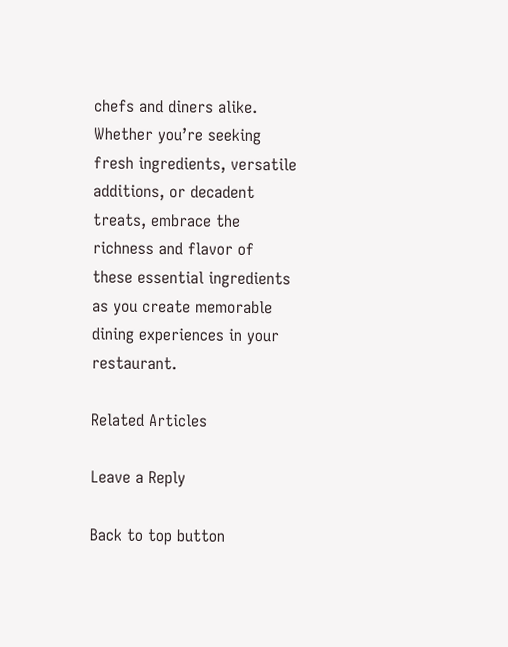chefs and diners alike. Whether you’re seeking fresh ingredients, versatile additions, or decadent treats, embrace the richness and flavor of these essential ingredients as you create memorable dining experiences in your restaurant.

Related Articles

Leave a Reply

Back to top button